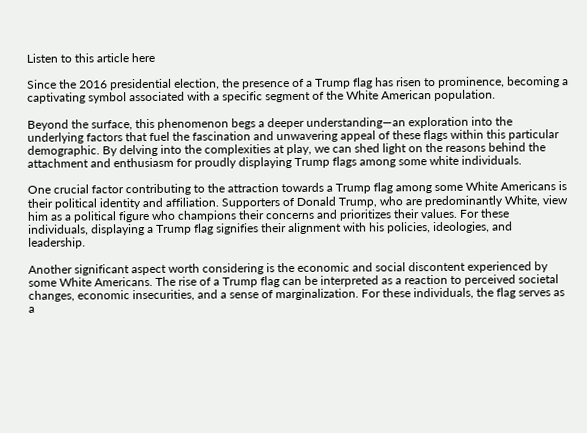Listen to this article here

Since the 2016 presidential election, the presence of a Trump flag has risen to prominence, becoming a captivating symbol associated with a specific segment of the White American population.

Beyond the surface, this phenomenon begs a deeper understanding—an exploration into the underlying factors that fuel the fascination and unwavering appeal of these flags within this particular demographic. By delving into the complexities at play, we can shed light on the reasons behind the attachment and enthusiasm for proudly displaying Trump flags among some white individuals.

One crucial factor contributing to the attraction towards a Trump flag among some White Americans is their political identity and affiliation. Supporters of Donald Trump, who are predominantly White, view him as a political figure who champions their concerns and prioritizes their values. For these individuals, displaying a Trump flag signifies their alignment with his policies, ideologies, and leadership.

Another significant aspect worth considering is the economic and social discontent experienced by some White Americans. The rise of a Trump flag can be interpreted as a reaction to perceived societal changes, economic insecurities, and a sense of marginalization. For these individuals, the flag serves as a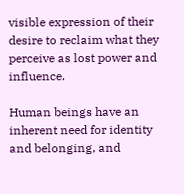visible expression of their desire to reclaim what they perceive as lost power and influence.

Human beings have an inherent need for identity and belonging, and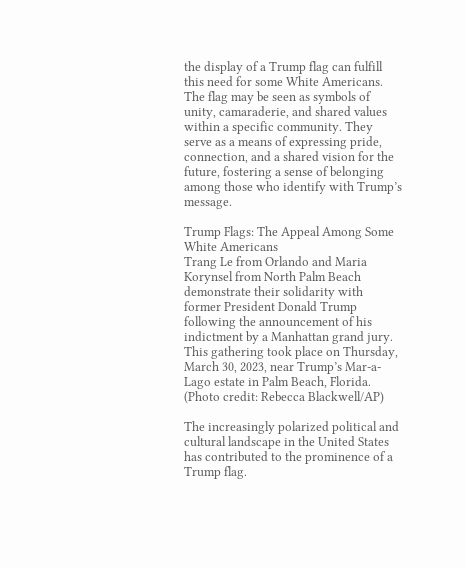the display of a Trump flag can fulfill this need for some White Americans. The flag may be seen as symbols of unity, camaraderie, and shared values within a specific community. They serve as a means of expressing pride, connection, and a shared vision for the future, fostering a sense of belonging among those who identify with Trump’s message.

Trump Flags: The Appeal Among Some White Americans
Trang Le from Orlando and Maria Korynsel from North Palm Beach demonstrate their solidarity with former President Donald Trump following the announcement of his indictment by a Manhattan grand jury. This gathering took place on Thursday, March 30, 2023, near Trump’s Mar-a-Lago estate in Palm Beach, Florida. (Photo credit: Rebecca Blackwell/AP)

The increasingly polarized political and cultural landscape in the United States has contributed to the prominence of a Trump flag.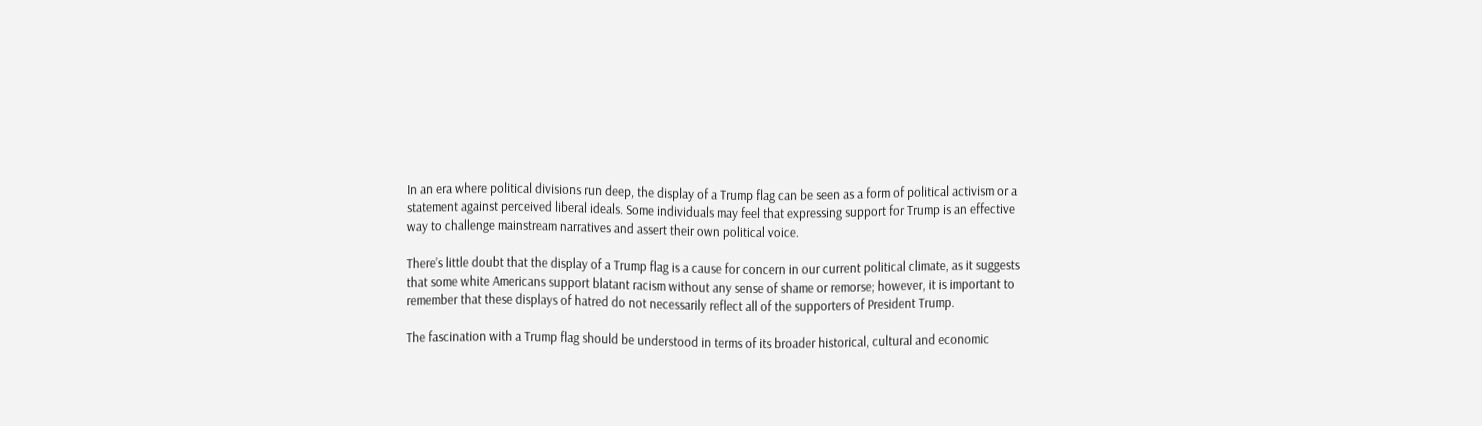In an era where political divisions run deep, the display of a Trump flag can be seen as a form of political activism or a statement against perceived liberal ideals. Some individuals may feel that expressing support for Trump is an effective way to challenge mainstream narratives and assert their own political voice.

There’s little doubt that the display of a Trump flag is a cause for concern in our current political climate, as it suggests that some white Americans support blatant racism without any sense of shame or remorse; however, it is important to remember that these displays of hatred do not necessarily reflect all of the supporters of President Trump.

The fascination with a Trump flag should be understood in terms of its broader historical, cultural and economic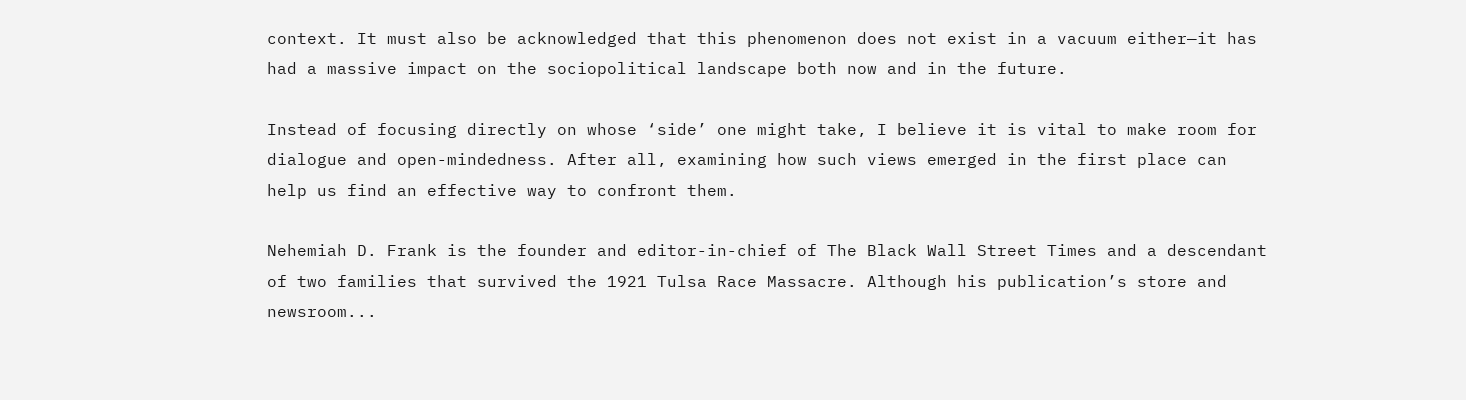context. It must also be acknowledged that this phenomenon does not exist in a vacuum either—it has had a massive impact on the sociopolitical landscape both now and in the future.

Instead of focusing directly on whose ‘side’ one might take, I believe it is vital to make room for dialogue and open-mindedness. After all, examining how such views emerged in the first place can help us find an effective way to confront them.

Nehemiah D. Frank is the founder and editor-in-chief of The Black Wall Street Times and a descendant of two families that survived the 1921 Tulsa Race Massacre. Although his publication’s store and newsroom...